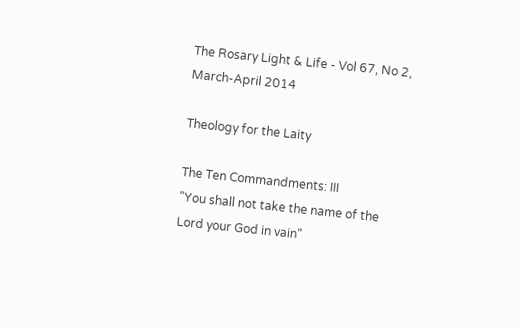The Rosary Light & Life - Vol 67, No 2, March-April 2014

Theology for the Laity

The Ten Commandments: III
"You shall not take the name of the Lord your God in vain"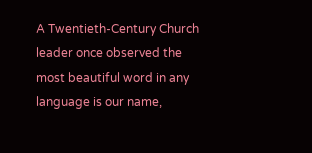A Twentieth-Century Church leader once observed the most beautiful word in any language is our name,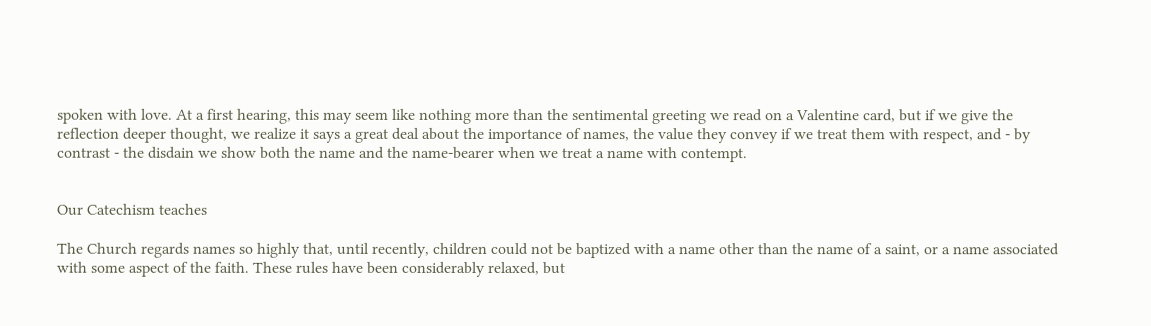spoken with love. At a first hearing, this may seem like nothing more than the sentimental greeting we read on a Valentine card, but if we give the reflection deeper thought, we realize it says a great deal about the importance of names, the value they convey if we treat them with respect, and - by contrast - the disdain we show both the name and the name-bearer when we treat a name with contempt.


Our Catechism teaches

The Church regards names so highly that, until recently, children could not be baptized with a name other than the name of a saint, or a name associated with some aspect of the faith. These rules have been considerably relaxed, but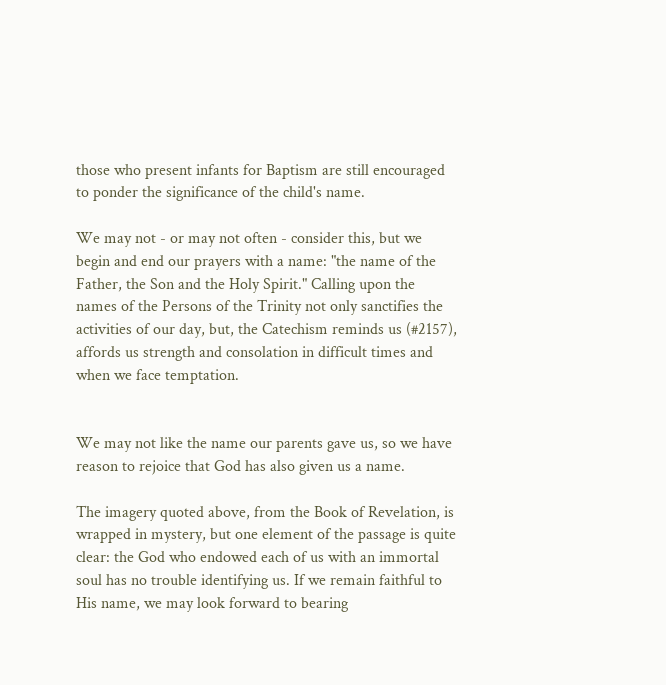those who present infants for Baptism are still encouraged to ponder the significance of the child's name.

We may not - or may not often - consider this, but we begin and end our prayers with a name: "the name of the Father, the Son and the Holy Spirit." Calling upon the names of the Persons of the Trinity not only sanctifies the activities of our day, but, the Catechism reminds us (#2157), affords us strength and consolation in difficult times and when we face temptation.


We may not like the name our parents gave us, so we have reason to rejoice that God has also given us a name.

The imagery quoted above, from the Book of Revelation, is wrapped in mystery, but one element of the passage is quite clear: the God who endowed each of us with an immortal soul has no trouble identifying us. If we remain faithful to His name, we may look forward to bearing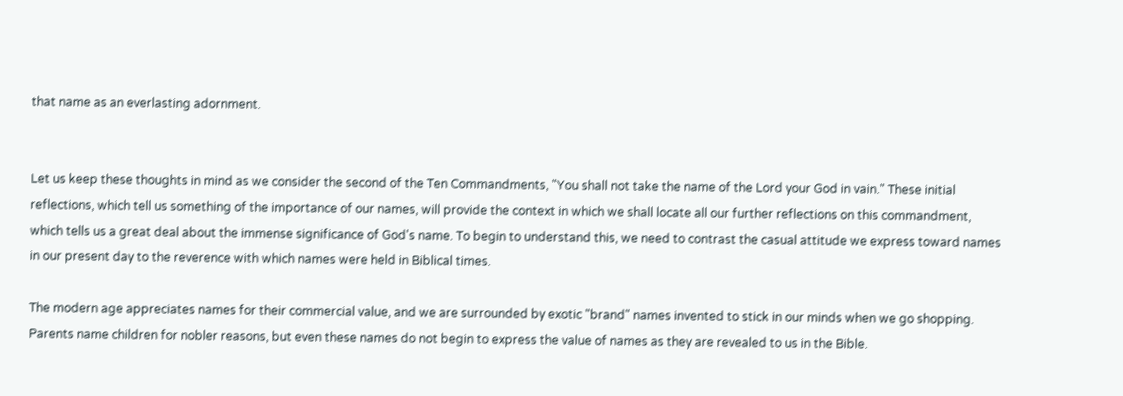that name as an everlasting adornment.


Let us keep these thoughts in mind as we consider the second of the Ten Commandments, "You shall not take the name of the Lord your God in vain." These initial reflections, which tell us something of the importance of our names, will provide the context in which we shall locate all our further reflections on this commandment, which tells us a great deal about the immense significance of God's name. To begin to understand this, we need to contrast the casual attitude we express toward names in our present day to the reverence with which names were held in Biblical times.

The modern age appreciates names for their commercial value, and we are surrounded by exotic "brand" names invented to stick in our minds when we go shopping. Parents name children for nobler reasons, but even these names do not begin to express the value of names as they are revealed to us in the Bible.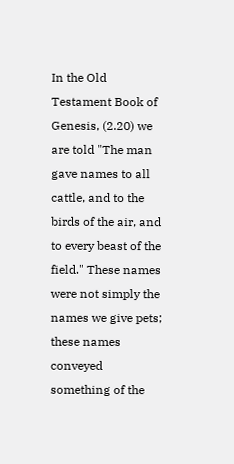In the Old Testament Book of Genesis, (2.20) we are told "The man gave names to all cattle, and to the birds of the air, and to every beast of the field." These names were not simply the names we give pets; these names conveyed something of the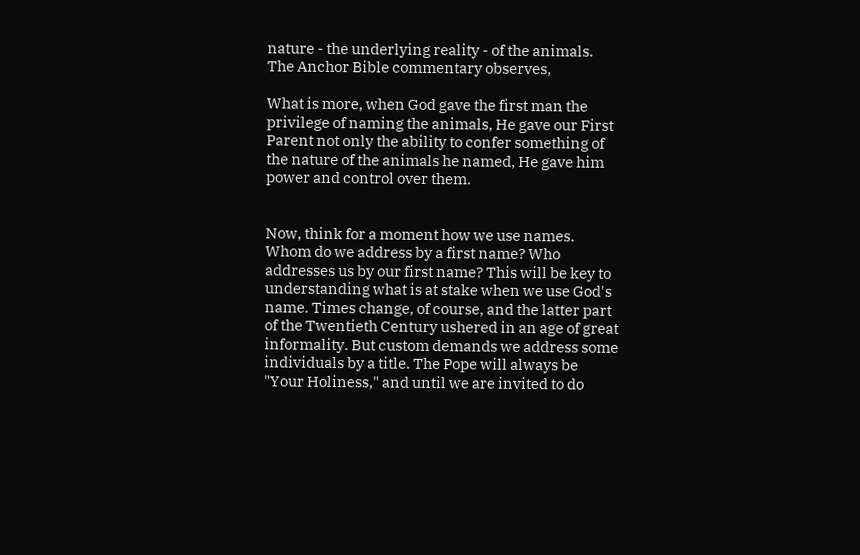nature - the underlying reality - of the animals. The Anchor Bible commentary observes,

What is more, when God gave the first man the privilege of naming the animals, He gave our First Parent not only the ability to confer something of the nature of the animals he named, He gave him power and control over them.


Now, think for a moment how we use names. Whom do we address by a first name? Who addresses us by our first name? This will be key to understanding what is at stake when we use God's name. Times change, of course, and the latter part of the Twentieth Century ushered in an age of great informality. But custom demands we address some individuals by a title. The Pope will always be "Your Holiness," and until we are invited to do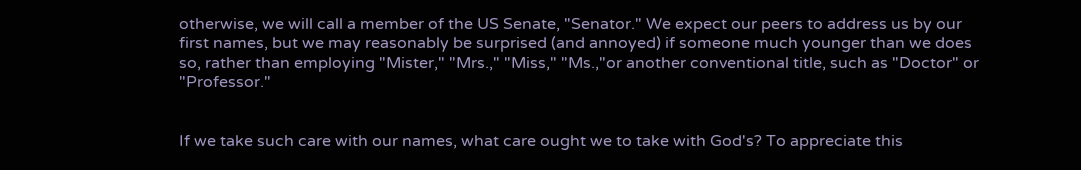otherwise, we will call a member of the US Senate, "Senator." We expect our peers to address us by our first names, but we may reasonably be surprised (and annoyed) if someone much younger than we does so, rather than employing "Mister," "Mrs.," "Miss," "Ms.,"or another conventional title, such as "Doctor" or "Professor."


If we take such care with our names, what care ought we to take with God's? To appreciate this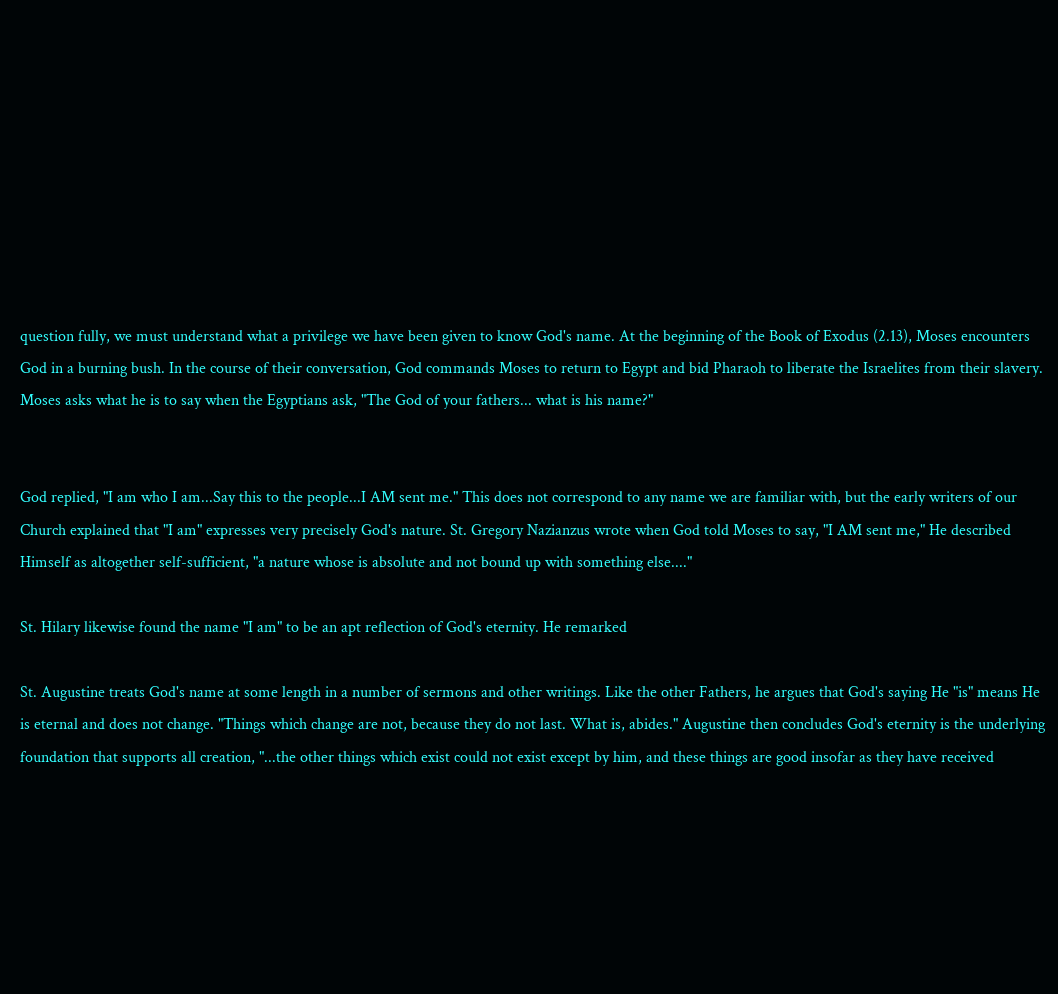question fully, we must understand what a privilege we have been given to know God's name. At the beginning of the Book of Exodus (2.13), Moses encounters God in a burning bush. In the course of their conversation, God commands Moses to return to Egypt and bid Pharaoh to liberate the Israelites from their slavery. Moses asks what he is to say when the Egyptians ask, "The God of your fathers... what is his name?"


God replied, "I am who I am...Say this to the people...I AM sent me." This does not correspond to any name we are familiar with, but the early writers of our Church explained that "I am" expresses very precisely God's nature. St. Gregory Nazianzus wrote when God told Moses to say, "I AM sent me," He described Himself as altogether self-sufficient, "a nature whose is absolute and not bound up with something else...."

St. Hilary likewise found the name "I am" to be an apt reflection of God's eternity. He remarked

St. Augustine treats God's name at some length in a number of sermons and other writings. Like the other Fathers, he argues that God's saying He "is" means He is eternal and does not change. "Things which change are not, because they do not last. What is, abides." Augustine then concludes God's eternity is the underlying foundation that supports all creation, "...the other things which exist could not exist except by him, and these things are good insofar as they have received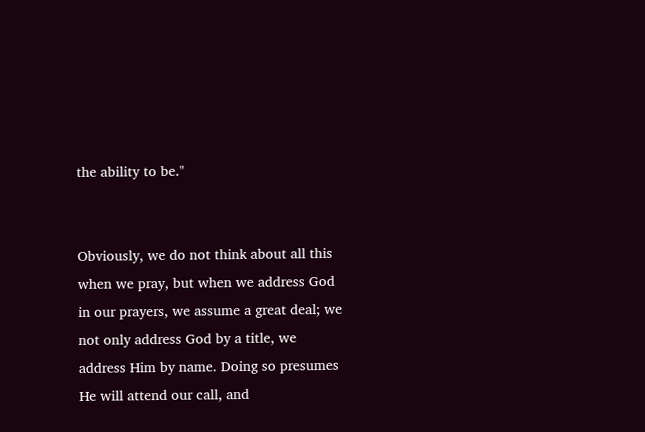the ability to be."


Obviously, we do not think about all this when we pray, but when we address God in our prayers, we assume a great deal; we not only address God by a title, we address Him by name. Doing so presumes He will attend our call, and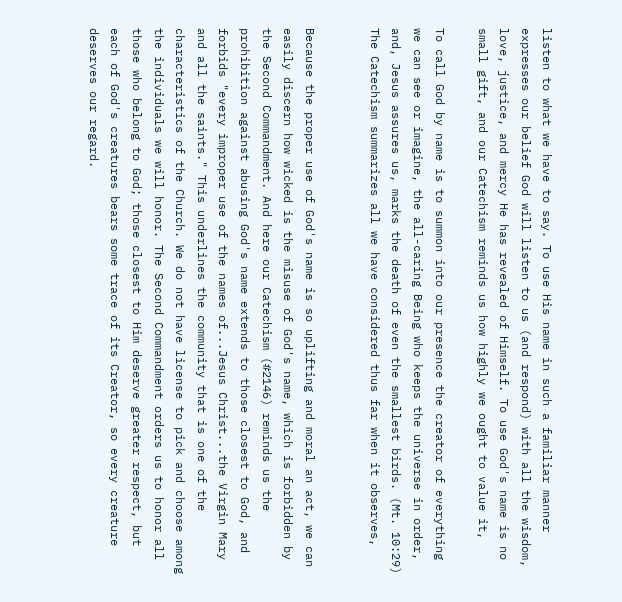listen to what we have to say. To use His name in such a familiar manner expresses our belief God will listen to us (and respond) with all the wisdom, love, justice, and mercy He has revealed of Himself. To use God's name is no small gift, and our Catechism reminds us how highly we ought to value it,

To call God by name is to summon into our presence the creator of everything we can see or imagine, the all-caring Being who keeps the universe in order, and, Jesus assures us, marks the death of even the smallest birds. (Mt. 10:29) The Catechism summarizes all we have considered thus far when it observes,


Because the proper use of God's name is so uplifting and moral an act, we can easily discern how wicked is the misuse of God's name, which is forbidden by the Second Commandment. And here our Catechism (#2146) reminds us the prohibition against abusing God's name extends to those closest to God, and forbids "every improper use of the names of...Jesus Christ...the Virgin Mary and all the saints." This underlines the community that is one of the characteristics of the Church. We do not have license to pick and choose among the individuals we will honor. The Second Commandment orders us to honor all those who belong to God; those closest to Him deserve greater respect, but each of God's creatures bears some trace of its Creator, so every creature deserves our regard.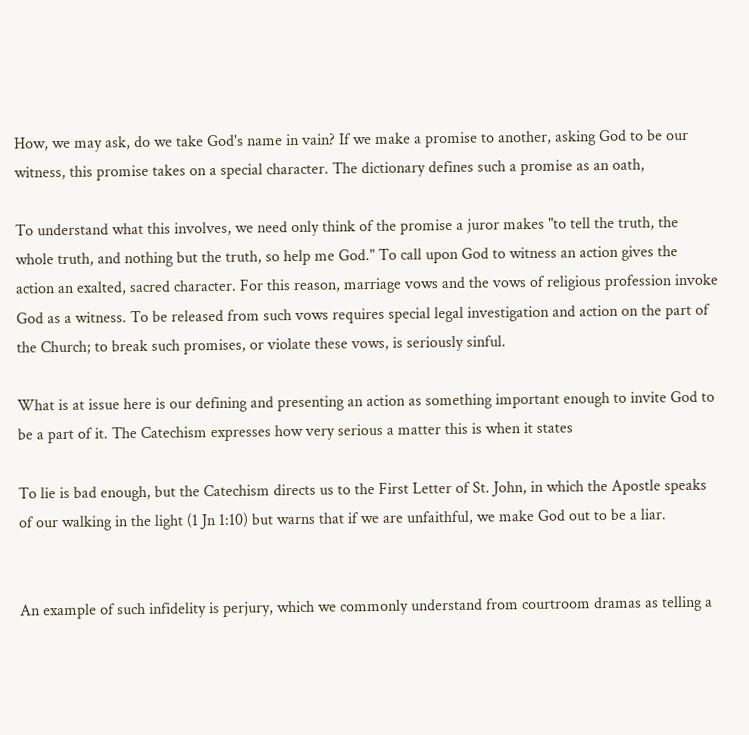How, we may ask, do we take God's name in vain? If we make a promise to another, asking God to be our witness, this promise takes on a special character. The dictionary defines such a promise as an oath,

To understand what this involves, we need only think of the promise a juror makes "to tell the truth, the whole truth, and nothing but the truth, so help me God." To call upon God to witness an action gives the action an exalted, sacred character. For this reason, marriage vows and the vows of religious profession invoke God as a witness. To be released from such vows requires special legal investigation and action on the part of the Church; to break such promises, or violate these vows, is seriously sinful.

What is at issue here is our defining and presenting an action as something important enough to invite God to be a part of it. The Catechism expresses how very serious a matter this is when it states

To lie is bad enough, but the Catechism directs us to the First Letter of St. John, in which the Apostle speaks of our walking in the light (1 Jn 1:10) but warns that if we are unfaithful, we make God out to be a liar.


An example of such infidelity is perjury, which we commonly understand from courtroom dramas as telling a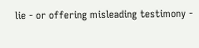lie - or offering misleading testimony -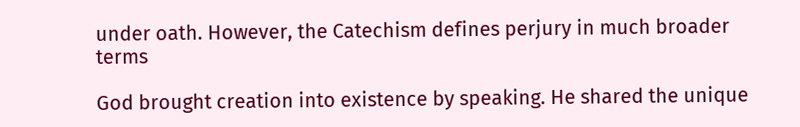under oath. However, the Catechism defines perjury in much broader terms

God brought creation into existence by speaking. He shared the unique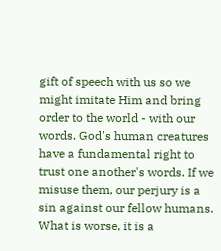gift of speech with us so we might imitate Him and bring order to the world - with our words. God's human creatures have a fundamental right to trust one another's words. If we misuse them, our perjury is a sin against our fellow humans. What is worse, it is a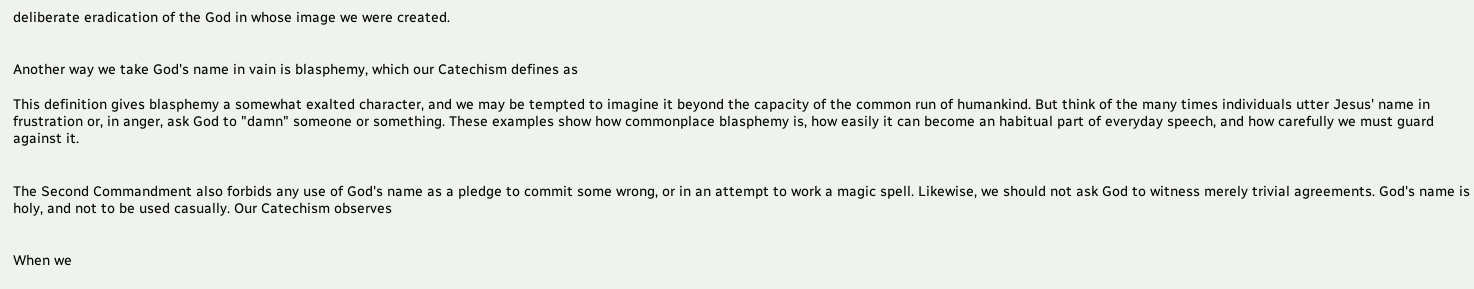deliberate eradication of the God in whose image we were created.


Another way we take God's name in vain is blasphemy, which our Catechism defines as

This definition gives blasphemy a somewhat exalted character, and we may be tempted to imagine it beyond the capacity of the common run of humankind. But think of the many times individuals utter Jesus' name in frustration or, in anger, ask God to "damn" someone or something. These examples show how commonplace blasphemy is, how easily it can become an habitual part of everyday speech, and how carefully we must guard against it.


The Second Commandment also forbids any use of God's name as a pledge to commit some wrong, or in an attempt to work a magic spell. Likewise, we should not ask God to witness merely trivial agreements. God's name is holy, and not to be used casually. Our Catechism observes


When we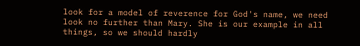look for a model of reverence for God's name, we need look no further than Mary. She is our example in all things, so we should hardly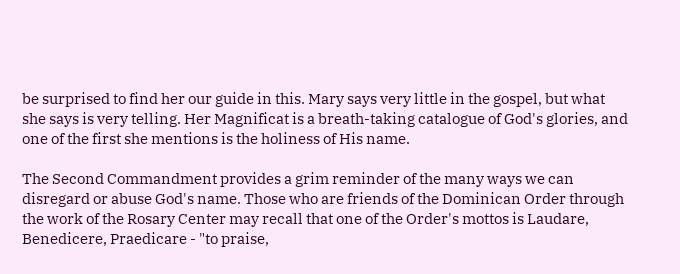be surprised to find her our guide in this. Mary says very little in the gospel, but what she says is very telling. Her Magnificat is a breath-taking catalogue of God's glories, and one of the first she mentions is the holiness of His name.

The Second Commandment provides a grim reminder of the many ways we can disregard or abuse God's name. Those who are friends of the Dominican Order through the work of the Rosary Center may recall that one of the Order's mottos is Laudare, Benedicere, Praedicare - "to praise,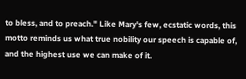to bless, and to preach." Like Mary's few, ecstatic words, this motto reminds us what true nobility our speech is capable of, and the highest use we can make of it.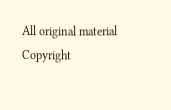All original material Copyright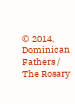© 2014, Dominican Fathers / The Rosary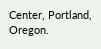Center, Portland, Oregon.